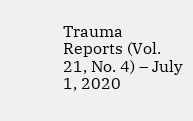Trauma Reports (Vol. 21, No. 4) – July 1, 2020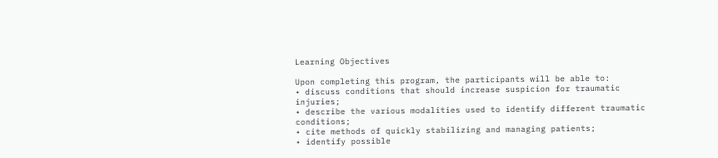Learning Objectives

Upon completing this program, the participants will be able to:
• discuss conditions that should increase suspicion for traumatic injuries;
• describe the various modalities used to identify different traumatic conditions;
• cite methods of quickly stabilizing and managing patients;
• identify possible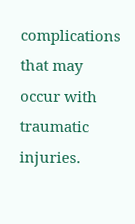complications that may occur with traumatic injuries.